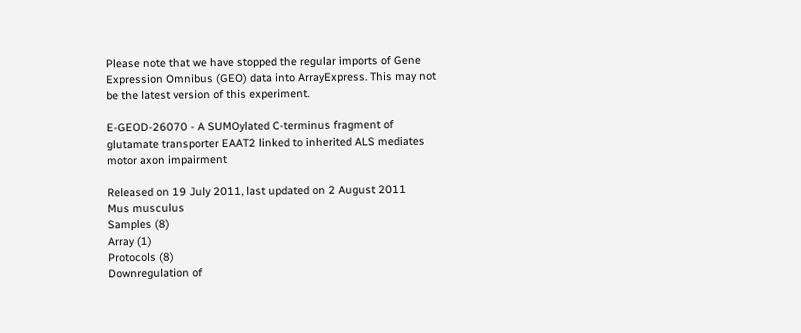Please note that we have stopped the regular imports of Gene Expression Omnibus (GEO) data into ArrayExpress. This may not be the latest version of this experiment.

E-GEOD-26070 - A SUMOylated C-terminus fragment of glutamate transporter EAAT2 linked to inherited ALS mediates motor axon impairment

Released on 19 July 2011, last updated on 2 August 2011
Mus musculus
Samples (8)
Array (1)
Protocols (8)
Downregulation of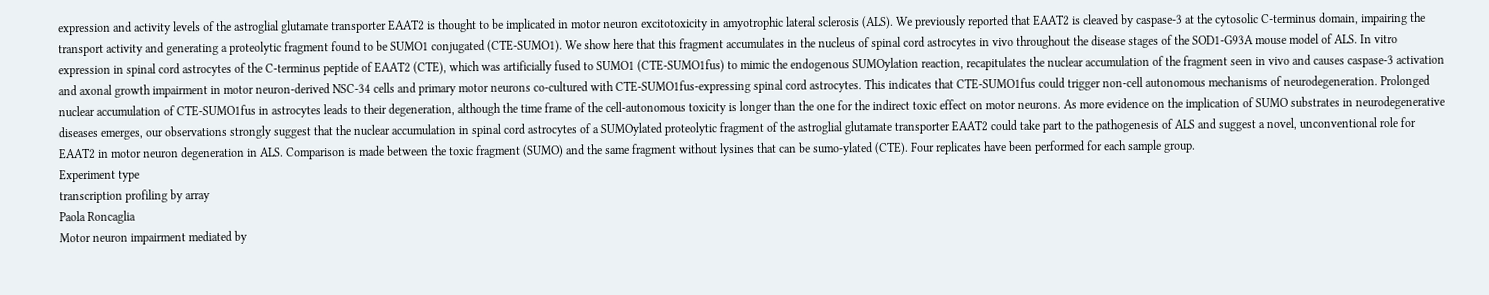expression and activity levels of the astroglial glutamate transporter EAAT2 is thought to be implicated in motor neuron excitotoxicity in amyotrophic lateral sclerosis (ALS). We previously reported that EAAT2 is cleaved by caspase-3 at the cytosolic C-terminus domain, impairing the transport activity and generating a proteolytic fragment found to be SUMO1 conjugated (CTE-SUMO1). We show here that this fragment accumulates in the nucleus of spinal cord astrocytes in vivo throughout the disease stages of the SOD1-G93A mouse model of ALS. In vitro expression in spinal cord astrocytes of the C-terminus peptide of EAAT2 (CTE), which was artificially fused to SUMO1 (CTE-SUMO1fus) to mimic the endogenous SUMOylation reaction, recapitulates the nuclear accumulation of the fragment seen in vivo and causes caspase-3 activation and axonal growth impairment in motor neuron-derived NSC-34 cells and primary motor neurons co-cultured with CTE-SUMO1fus-expressing spinal cord astrocytes. This indicates that CTE-SUMO1fus could trigger non-cell autonomous mechanisms of neurodegeneration. Prolonged nuclear accumulation of CTE-SUMO1fus in astrocytes leads to their degeneration, although the time frame of the cell-autonomous toxicity is longer than the one for the indirect toxic effect on motor neurons. As more evidence on the implication of SUMO substrates in neurodegenerative diseases emerges, our observations strongly suggest that the nuclear accumulation in spinal cord astrocytes of a SUMOylated proteolytic fragment of the astroglial glutamate transporter EAAT2 could take part to the pathogenesis of ALS and suggest a novel, unconventional role for EAAT2 in motor neuron degeneration in ALS. Comparison is made between the toxic fragment (SUMO) and the same fragment without lysines that can be sumo-ylated (CTE). Four replicates have been performed for each sample group.
Experiment type
transcription profiling by array
Paola Roncaglia
Motor neuron impairment mediated by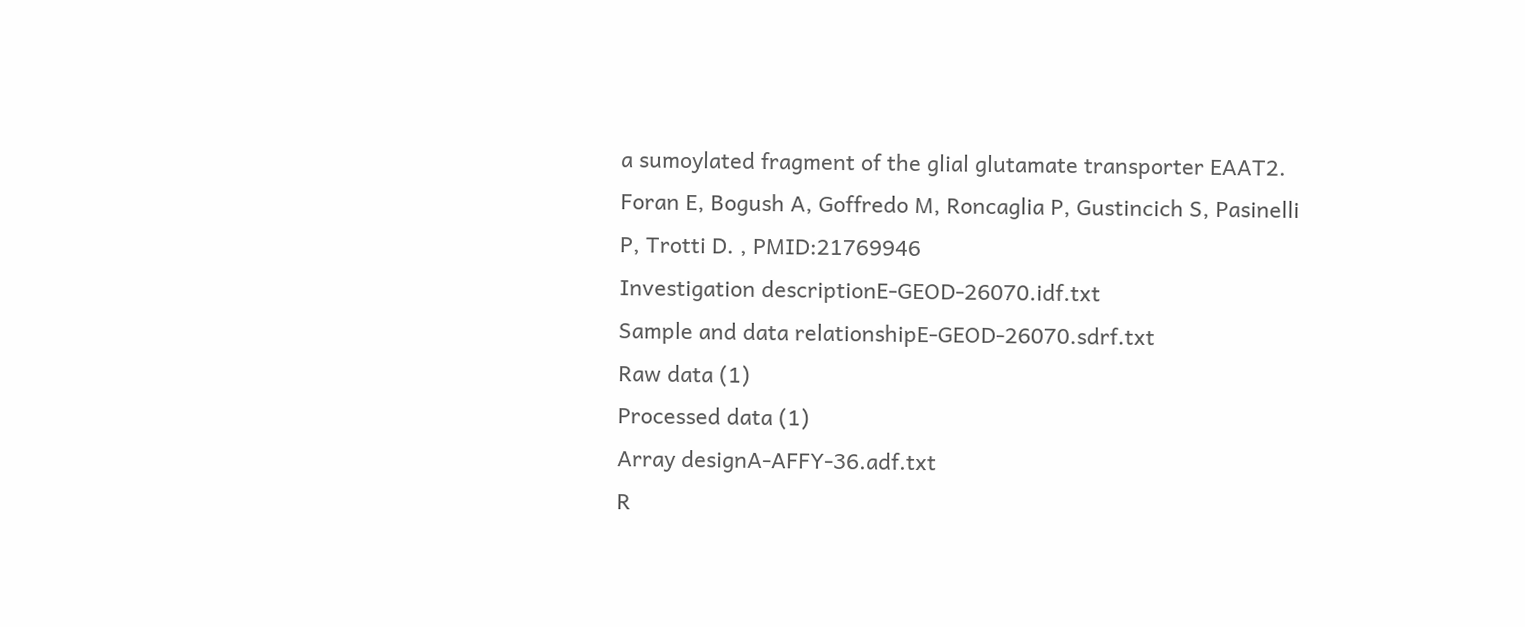a sumoylated fragment of the glial glutamate transporter EAAT2. Foran E, Bogush A, Goffredo M, Roncaglia P, Gustincich S, Pasinelli P, Trotti D. , PMID:21769946
Investigation descriptionE-GEOD-26070.idf.txt
Sample and data relationshipE-GEOD-26070.sdrf.txt
Raw data (1)
Processed data (1)
Array designA-AFFY-36.adf.txt
R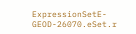ExpressionSetE-GEOD-26070.eSet.r